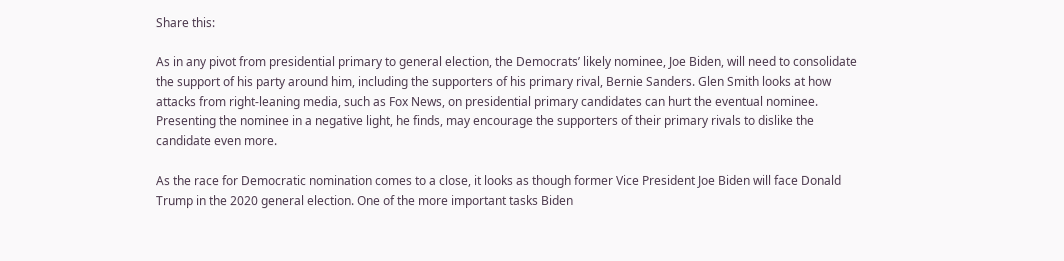Share this:

As in any pivot from presidential primary to general election, the Democrats’ likely nominee, Joe Biden, will need to consolidate the support of his party around him, including the supporters of his primary rival, Bernie Sanders. Glen Smith looks at how attacks from right-leaning media, such as Fox News, on presidential primary candidates can hurt the eventual nominee. Presenting the nominee in a negative light, he finds, may encourage the supporters of their primary rivals to dislike the candidate even more.

As the race for Democratic nomination comes to a close, it looks as though former Vice President Joe Biden will face Donald Trump in the 2020 general election. One of the more important tasks Biden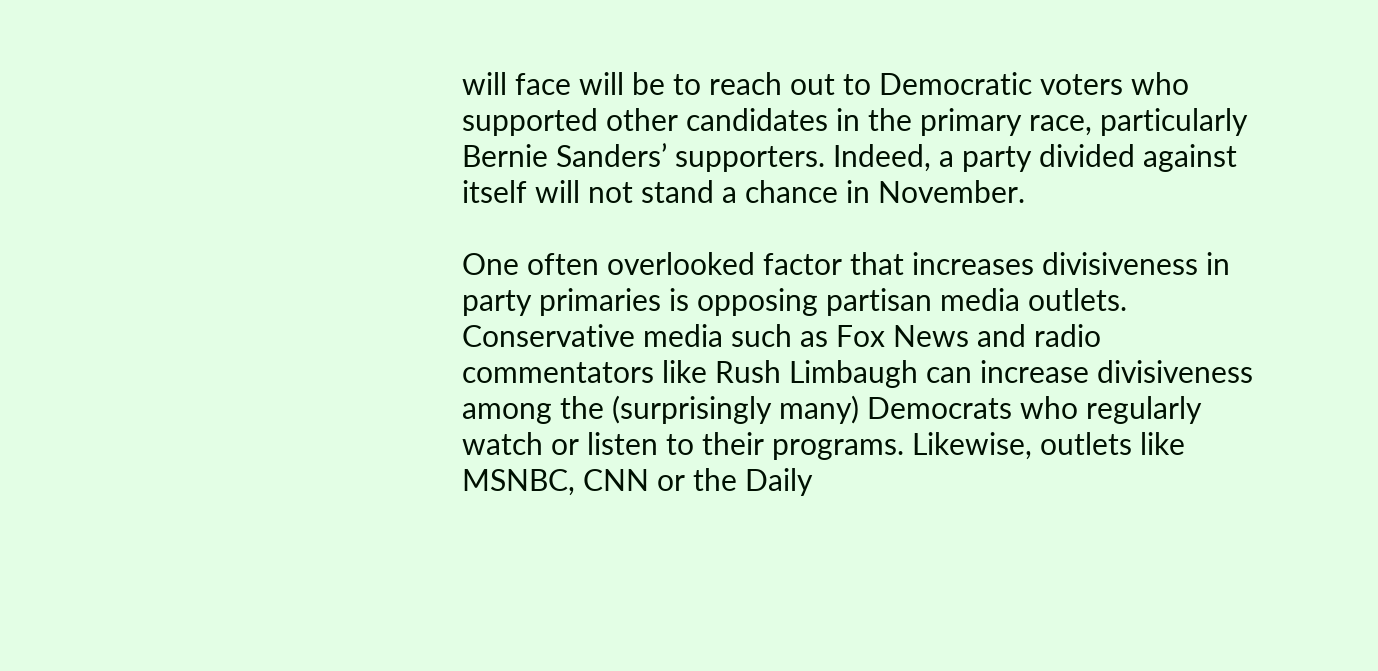will face will be to reach out to Democratic voters who supported other candidates in the primary race, particularly Bernie Sanders’ supporters. Indeed, a party divided against itself will not stand a chance in November.

One often overlooked factor that increases divisiveness in party primaries is opposing partisan media outlets. Conservative media such as Fox News and radio commentators like Rush Limbaugh can increase divisiveness among the (surprisingly many) Democrats who regularly watch or listen to their programs. Likewise, outlets like MSNBC, CNN or the Daily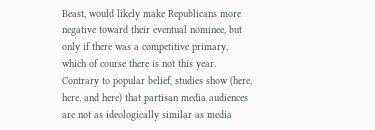Beast, would likely make Republicans more negative toward their eventual nominee, but only if there was a competitive primary, which of course there is not this year. Contrary to popular belief, studies show (here, here, and here) that partisan media audiences are not as ideologically similar as media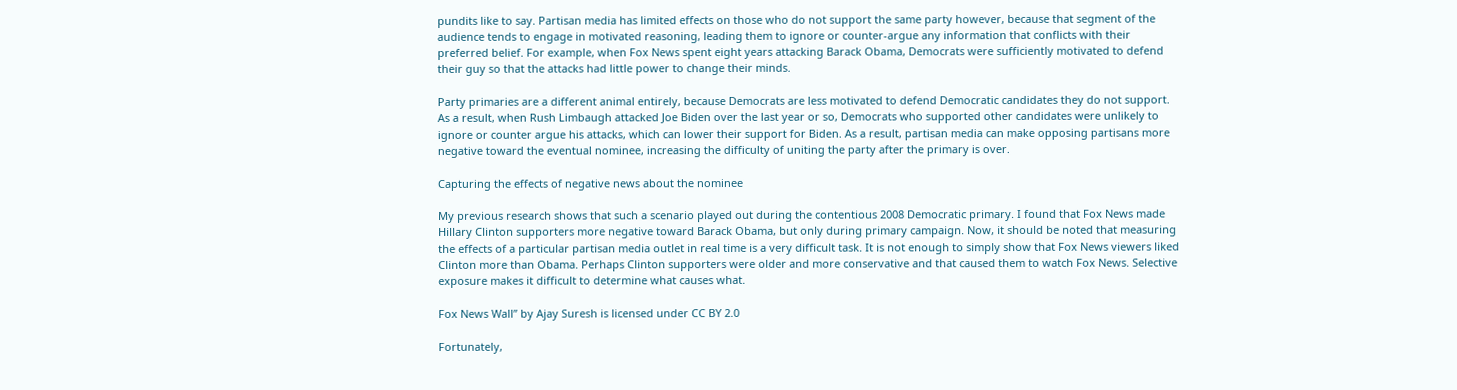pundits like to say. Partisan media has limited effects on those who do not support the same party however, because that segment of the audience tends to engage in motivated reasoning, leading them to ignore or counter-argue any information that conflicts with their preferred belief. For example, when Fox News spent eight years attacking Barack Obama, Democrats were sufficiently motivated to defend their guy so that the attacks had little power to change their minds.

Party primaries are a different animal entirely, because Democrats are less motivated to defend Democratic candidates they do not support. As a result, when Rush Limbaugh attacked Joe Biden over the last year or so, Democrats who supported other candidates were unlikely to ignore or counter argue his attacks, which can lower their support for Biden. As a result, partisan media can make opposing partisans more negative toward the eventual nominee, increasing the difficulty of uniting the party after the primary is over.

Capturing the effects of negative news about the nominee

My previous research shows that such a scenario played out during the contentious 2008 Democratic primary. I found that Fox News made Hillary Clinton supporters more negative toward Barack Obama, but only during primary campaign. Now, it should be noted that measuring the effects of a particular partisan media outlet in real time is a very difficult task. It is not enough to simply show that Fox News viewers liked Clinton more than Obama. Perhaps Clinton supporters were older and more conservative and that caused them to watch Fox News. Selective exposure makes it difficult to determine what causes what.

Fox News Wall” by Ajay Suresh is licensed under CC BY 2.0

Fortunately,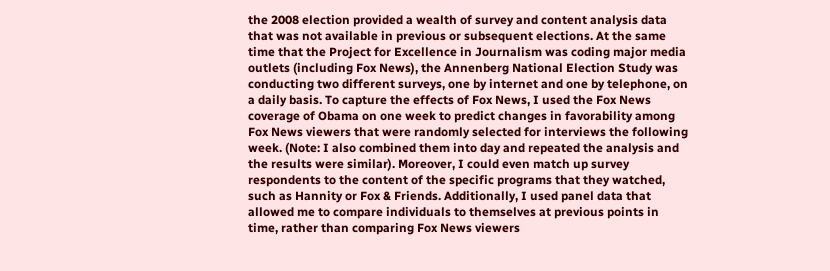the 2008 election provided a wealth of survey and content analysis data that was not available in previous or subsequent elections. At the same time that the Project for Excellence in Journalism was coding major media outlets (including Fox News), the Annenberg National Election Study was conducting two different surveys, one by internet and one by telephone, on a daily basis. To capture the effects of Fox News, I used the Fox News coverage of Obama on one week to predict changes in favorability among Fox News viewers that were randomly selected for interviews the following week. (Note: I also combined them into day and repeated the analysis and the results were similar). Moreover, I could even match up survey respondents to the content of the specific programs that they watched, such as Hannity or Fox & Friends. Additionally, I used panel data that allowed me to compare individuals to themselves at previous points in time, rather than comparing Fox News viewers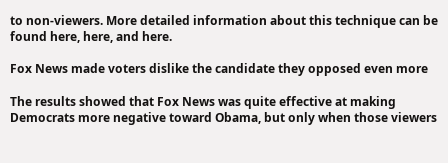to non-viewers. More detailed information about this technique can be found here, here, and here.

Fox News made voters dislike the candidate they opposed even more

The results showed that Fox News was quite effective at making Democrats more negative toward Obama, but only when those viewers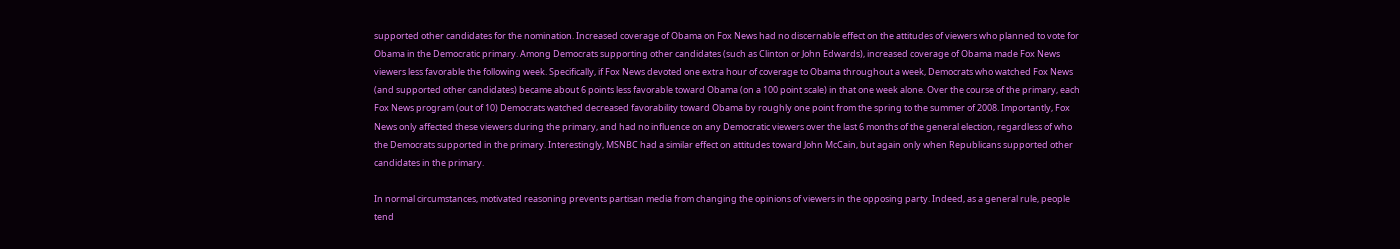supported other candidates for the nomination. Increased coverage of Obama on Fox News had no discernable effect on the attitudes of viewers who planned to vote for Obama in the Democratic primary. Among Democrats supporting other candidates (such as Clinton or John Edwards), increased coverage of Obama made Fox News viewers less favorable the following week. Specifically, if Fox News devoted one extra hour of coverage to Obama throughout a week, Democrats who watched Fox News (and supported other candidates) became about 6 points less favorable toward Obama (on a 100 point scale) in that one week alone. Over the course of the primary, each Fox News program (out of 10) Democrats watched decreased favorability toward Obama by roughly one point from the spring to the summer of 2008. Importantly, Fox News only affected these viewers during the primary, and had no influence on any Democratic viewers over the last 6 months of the general election, regardless of who the Democrats supported in the primary. Interestingly, MSNBC had a similar effect on attitudes toward John McCain, but again only when Republicans supported other candidates in the primary.

In normal circumstances, motivated reasoning prevents partisan media from changing the opinions of viewers in the opposing party. Indeed, as a general rule, people tend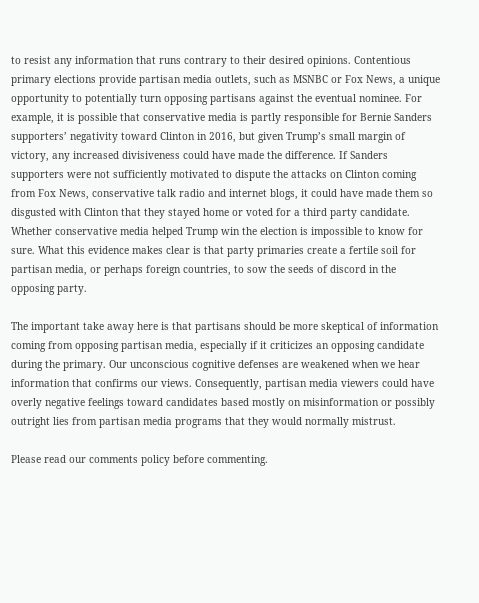to resist any information that runs contrary to their desired opinions. Contentious primary elections provide partisan media outlets, such as MSNBC or Fox News, a unique opportunity to potentially turn opposing partisans against the eventual nominee. For example, it is possible that conservative media is partly responsible for Bernie Sanders supporters’ negativity toward Clinton in 2016, but given Trump’s small margin of victory, any increased divisiveness could have made the difference. If Sanders supporters were not sufficiently motivated to dispute the attacks on Clinton coming from Fox News, conservative talk radio and internet blogs, it could have made them so disgusted with Clinton that they stayed home or voted for a third party candidate. Whether conservative media helped Trump win the election is impossible to know for sure. What this evidence makes clear is that party primaries create a fertile soil for partisan media, or perhaps foreign countries, to sow the seeds of discord in the opposing party.

The important take away here is that partisans should be more skeptical of information coming from opposing partisan media, especially if it criticizes an opposing candidate during the primary. Our unconscious cognitive defenses are weakened when we hear information that confirms our views. Consequently, partisan media viewers could have overly negative feelings toward candidates based mostly on misinformation or possibly outright lies from partisan media programs that they would normally mistrust.

Please read our comments policy before commenting.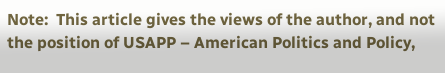Note:  This article gives the views of the author, and not the position of USAPP – American Politics and Policy,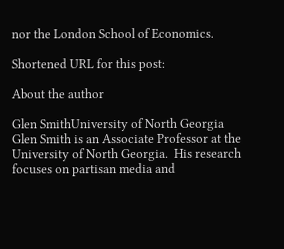nor the London School of Economics.

Shortened URL for this post:

About the author

Glen SmithUniversity of North Georgia
Glen Smith is an Associate Professor at the University of North Georgia.  His research focuses on partisan media and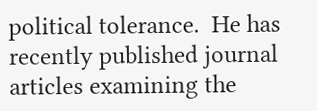political tolerance.  He has recently published journal articles examining the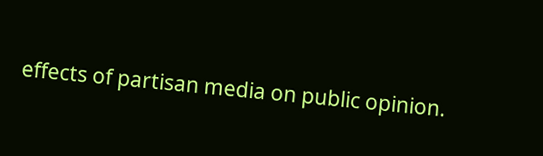effects of partisan media on public opinion.